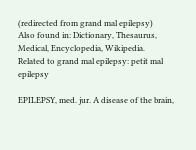(redirected from grand mal epilepsy)
Also found in: Dictionary, Thesaurus, Medical, Encyclopedia, Wikipedia.
Related to grand mal epilepsy: petit mal epilepsy

EPILEPSY, med. jur. A disease of the brain,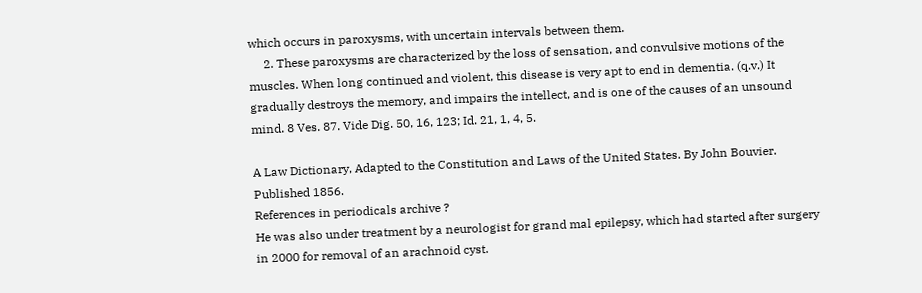which occurs in paroxysms, with uncertain intervals between them.
     2. These paroxysms are characterized by the loss of sensation, and convulsive motions of the muscles. When long continued and violent, this disease is very apt to end in dementia. (q.v.) It gradually destroys the memory, and impairs the intellect, and is one of the causes of an unsound mind. 8 Ves. 87. Vide Dig. 50, 16, 123; Id. 21, 1, 4, 5.

A Law Dictionary, Adapted to the Constitution and Laws of the United States. By John Bouvier. Published 1856.
References in periodicals archive ?
He was also under treatment by a neurologist for grand mal epilepsy, which had started after surgery in 2000 for removal of an arachnoid cyst.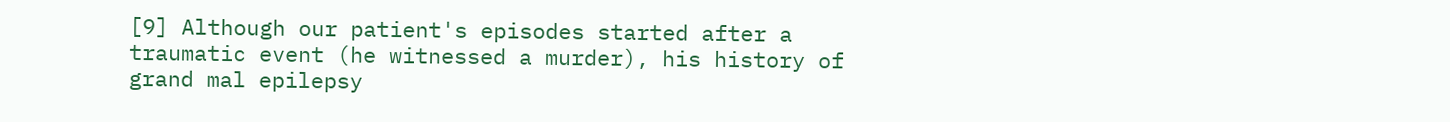[9] Although our patient's episodes started after a traumatic event (he witnessed a murder), his history of grand mal epilepsy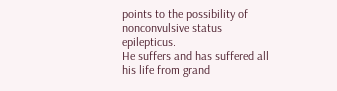points to the possibility of nonconvulsive status epilepticus.
He suffers and has suffered all his life from grand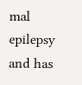mal epilepsy and has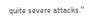quite severe attacks."